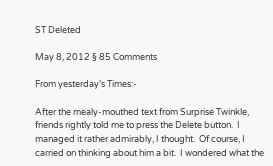ST Deleted

May 8, 2012 § 85 Comments

From yesterday’s Times:-

After the mealy-mouthed text from Surprise Twinkle, friends rightly told me to press the Delete button.  I managed it rather admirably, I thought.  Of course, I carried on thinking about him a bit.  I wondered what the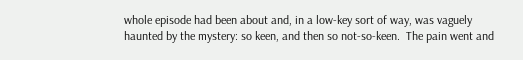whole episode had been about and, in a low-key sort of way, was vaguely haunted by the mystery: so keen, and then so not-so-keen.  The pain went and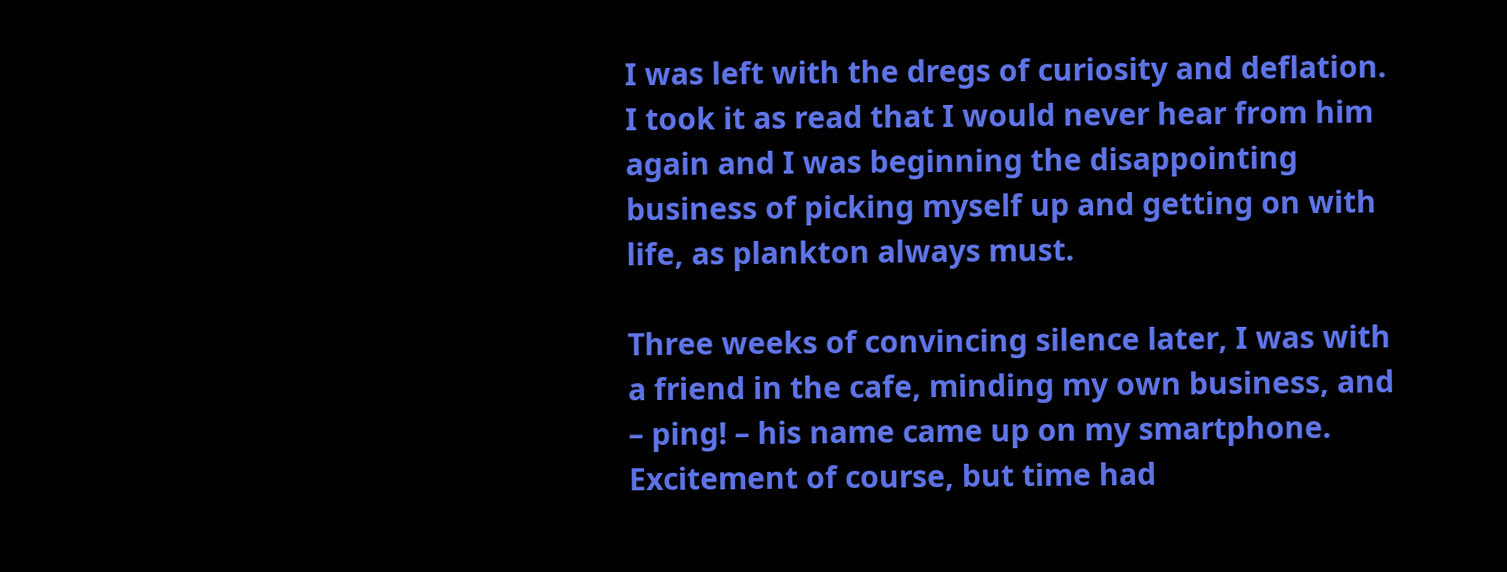I was left with the dregs of curiosity and deflation.  I took it as read that I would never hear from him again and I was beginning the disappointing business of picking myself up and getting on with life, as plankton always must.

Three weeks of convincing silence later, I was with a friend in the cafe, minding my own business, and – ping! – his name came up on my smartphone.  Excitement of course, but time had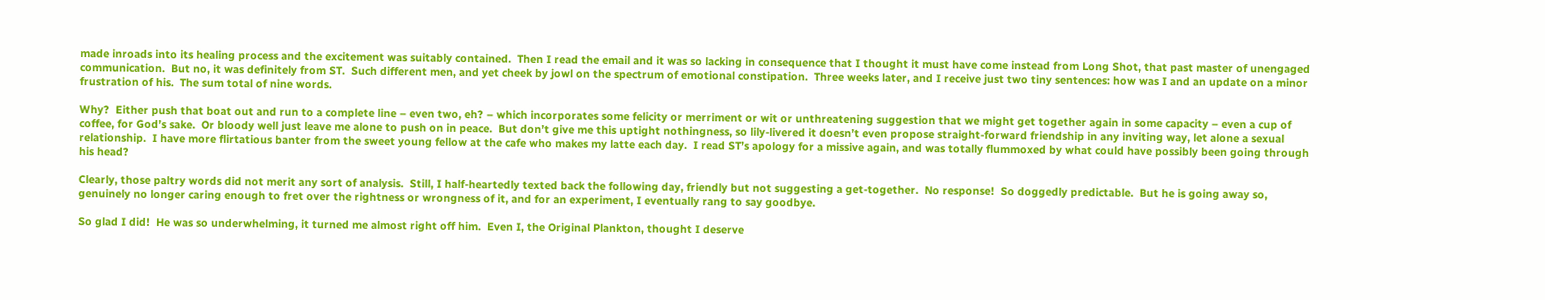made inroads into its healing process and the excitement was suitably contained.  Then I read the email and it was so lacking in consequence that I thought it must have come instead from Long Shot, that past master of unengaged communication.  But no, it was definitely from ST.  Such different men, and yet cheek by jowl on the spectrum of emotional constipation.  Three weeks later, and I receive just two tiny sentences: how was I and an update on a minor frustration of his.  The sum total of nine words.

Why?  Either push that boat out and run to a complete line – even two, eh? – which incorporates some felicity or merriment or wit or unthreatening suggestion that we might get together again in some capacity – even a cup of coffee, for God’s sake.  Or bloody well just leave me alone to push on in peace.  But don’t give me this uptight nothingness, so lily-livered it doesn’t even propose straight-forward friendship in any inviting way, let alone a sexual relationship.  I have more flirtatious banter from the sweet young fellow at the cafe who makes my latte each day.  I read ST’s apology for a missive again, and was totally flummoxed by what could have possibly been going through his head?

Clearly, those paltry words did not merit any sort of analysis.  Still, I half-heartedly texted back the following day, friendly but not suggesting a get-together.  No response!  So doggedly predictable.  But he is going away so, genuinely no longer caring enough to fret over the rightness or wrongness of it, and for an experiment, I eventually rang to say goodbye.

So glad I did!  He was so underwhelming, it turned me almost right off him.  Even I, the Original Plankton, thought I deserve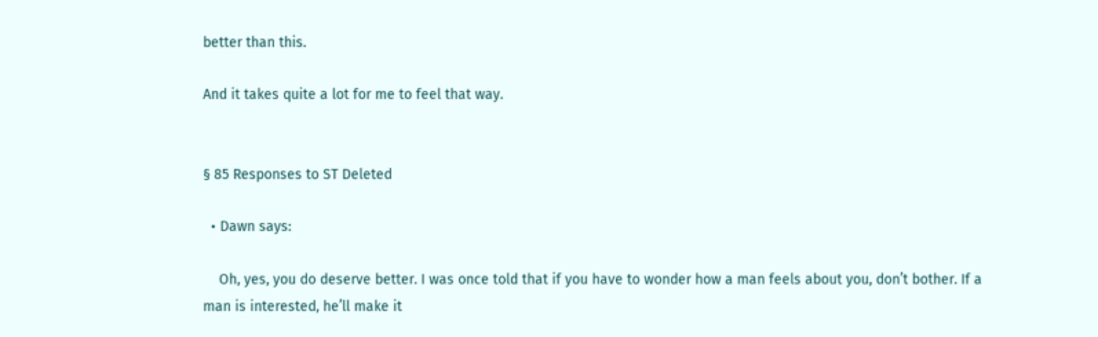better than this.

And it takes quite a lot for me to feel that way.


§ 85 Responses to ST Deleted

  • Dawn says:

    Oh, yes, you do deserve better. I was once told that if you have to wonder how a man feels about you, don’t bother. If a man is interested, he’ll make it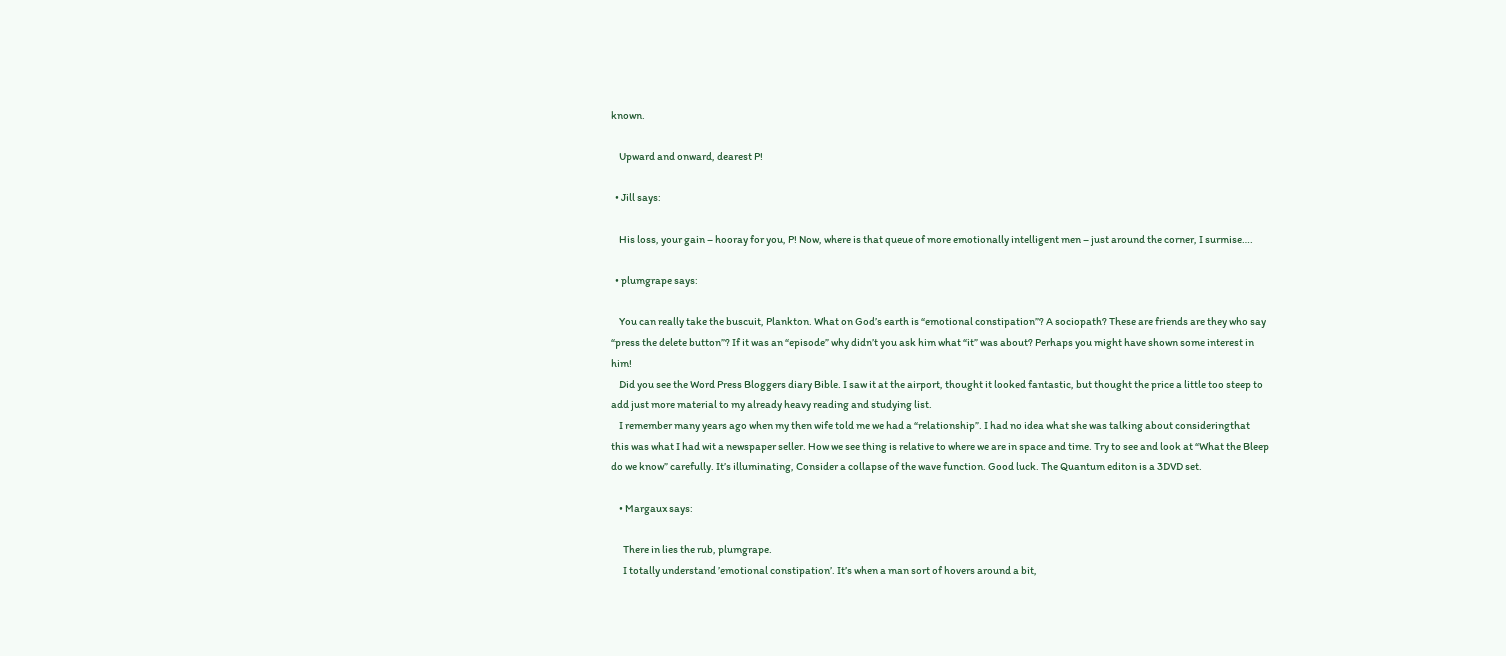known.

    Upward and onward, dearest P!

  • Jill says:

    His loss, your gain – hooray for you, P! Now, where is that queue of more emotionally intelligent men – just around the corner, I surmise….

  • plumgrape says:

    You can really take the buscuit, Plankton. What on God’s earth is “emotional constipation”? A sociopath? These are friends are they who say “press the delete button”? If it was an “episode” why didn’t you ask him what “it” was about? Perhaps you might have shown some interest in him!
    Did you see the Word Press Bloggers diary Bible. I saw it at the airport, thought it looked fantastic, but thought the price a little too steep to add just more material to my already heavy reading and studying list.
    I remember many years ago when my then wife told me we had a “relationship”. I had no idea what she was talking about consideringthat this was what I had wit a newspaper seller. How we see thing is relative to where we are in space and time. Try to see and look at “What the Bleep do we know” carefully. It’s illuminating, Consider a collapse of the wave function. Good luck. The Quantum editon is a 3DVD set.

    • Margaux says:

      There in lies the rub, plumgrape.
      I totally understand ’emotional constipation’. It’s when a man sort of hovers around a bit,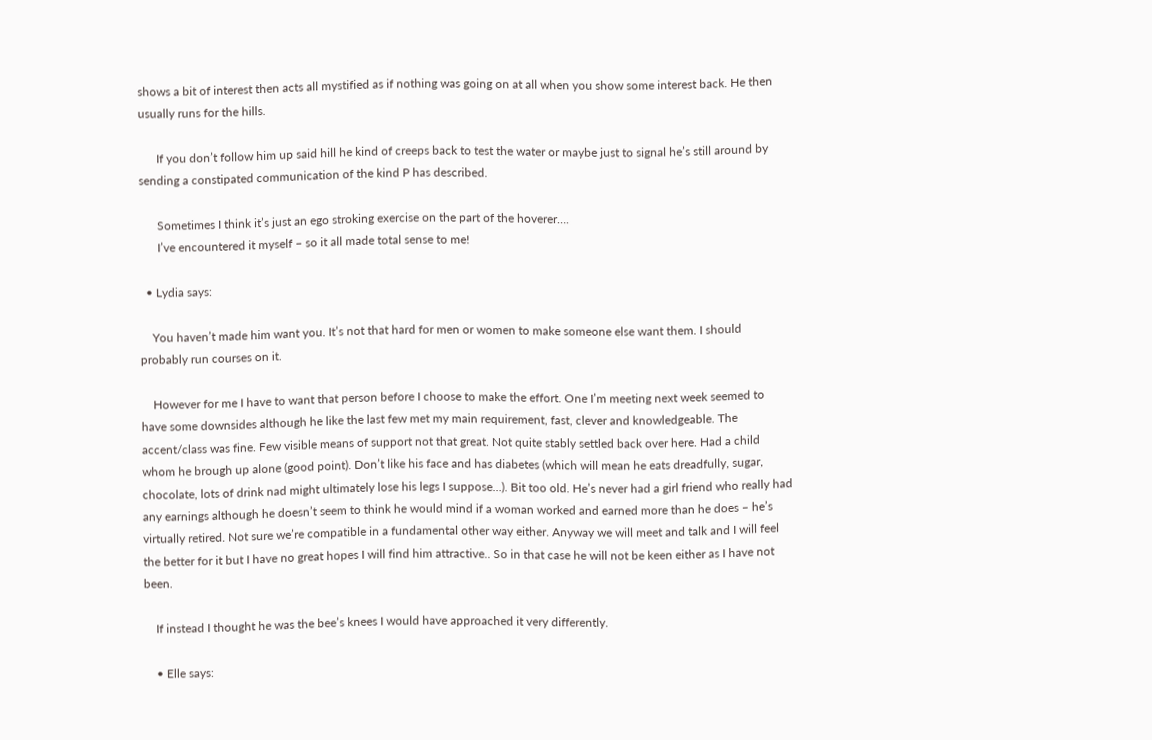shows a bit of interest then acts all mystified as if nothing was going on at all when you show some interest back. He then usually runs for the hills.

      If you don’t follow him up said hill he kind of creeps back to test the water or maybe just to signal he’s still around by sending a constipated communication of the kind P has described.

      Sometimes I think it’s just an ego stroking exercise on the part of the hoverer….
      I’ve encountered it myself – so it all made total sense to me!

  • Lydia says:

    You haven’t made him want you. It’s not that hard for men or women to make someone else want them. I should probably run courses on it.

    However for me I have to want that person before I choose to make the effort. One I’m meeting next week seemed to have some downsides although he like the last few met my main requirement, fast, clever and knowledgeable. The accent/class was fine. Few visible means of support not that great. Not quite stably settled back over here. Had a child whom he brough up alone (good point). Don’t like his face and has diabetes (which will mean he eats dreadfully, sugar, chocolate, lots of drink nad might ultimately lose his legs I suppose…). Bit too old. He’s never had a girl friend who really had any earnings although he doesn’t seem to think he would mind if a woman worked and earned more than he does – he’s virtually retired. Not sure we’re compatible in a fundamental other way either. Anyway we will meet and talk and I will feel the better for it but I have no great hopes I will find him attractive.. So in that case he will not be keen either as I have not been.

    If instead I thought he was the bee’s knees I would have approached it very differently.

    • Elle says: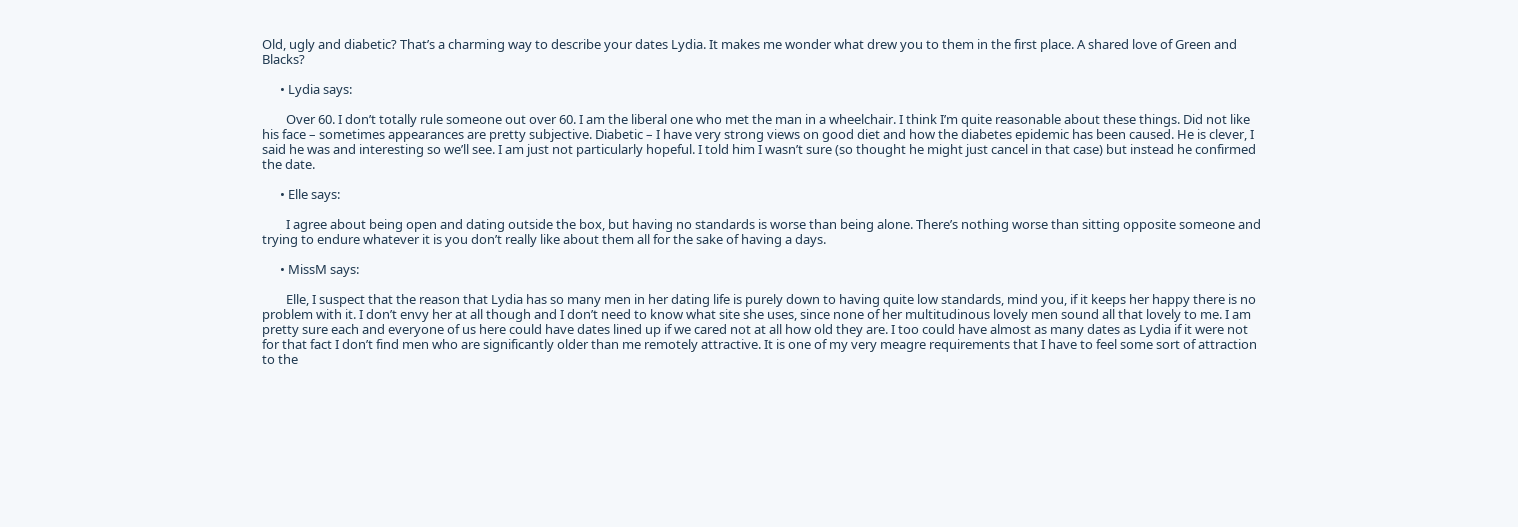Old, ugly and diabetic? That’s a charming way to describe your dates Lydia. It makes me wonder what drew you to them in the first place. A shared love of Green and Blacks?

      • Lydia says:

        Over 60. I don’t totally rule someone out over 60. I am the liberal one who met the man in a wheelchair. I think I’m quite reasonable about these things. Did not like his face – sometimes appearances are pretty subjective. Diabetic – I have very strong views on good diet and how the diabetes epidemic has been caused. He is clever, I said he was and interesting so we’ll see. I am just not particularly hopeful. I told him I wasn’t sure (so thought he might just cancel in that case) but instead he confirmed the date.

      • Elle says:

        I agree about being open and dating outside the box, but having no standards is worse than being alone. There’s nothing worse than sitting opposite someone and trying to endure whatever it is you don’t really like about them all for the sake of having a days.

      • MissM says:

        Elle, I suspect that the reason that Lydia has so many men in her dating life is purely down to having quite low standards, mind you, if it keeps her happy there is no problem with it. I don’t envy her at all though and I don’t need to know what site she uses, since none of her multitudinous lovely men sound all that lovely to me. I am pretty sure each and everyone of us here could have dates lined up if we cared not at all how old they are. I too could have almost as many dates as Lydia if it were not for that fact I don’t find men who are significantly older than me remotely attractive. It is one of my very meagre requirements that I have to feel some sort of attraction to the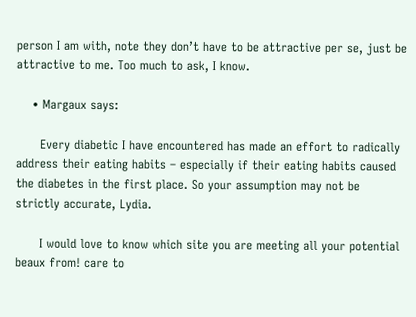person I am with, note they don’t have to be attractive per se, just be attractive to me. Too much to ask, I know.

    • Margaux says:

      Every diabetic I have encountered has made an effort to radically address their eating habits – especially if their eating habits caused the diabetes in the first place. So your assumption may not be strictly accurate, Lydia.

      I would love to know which site you are meeting all your potential beaux from! care to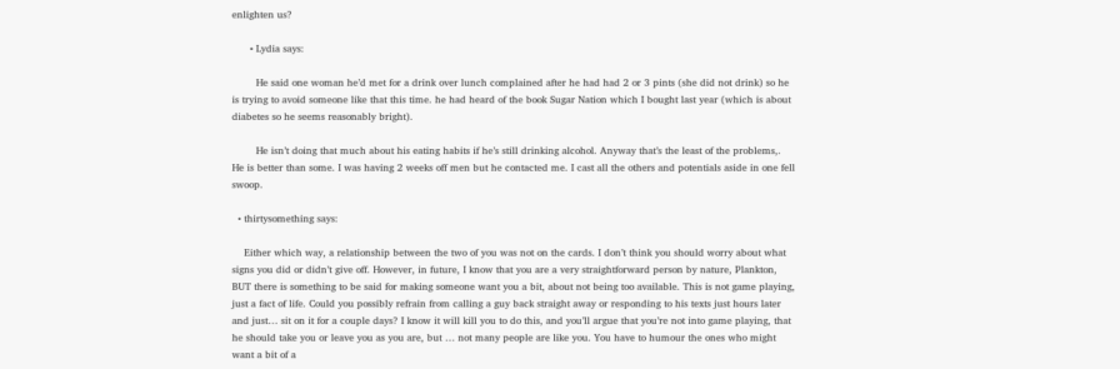enlighten us?

      • Lydia says:

        He said one woman he’d met for a drink over lunch complained after he had had 2 or 3 pints (she did not drink) so he is trying to avoid someone like that this time. he had heard of the book Sugar Nation which I bought last year (which is about diabetes so he seems reasonably bright).

        He isn’t doing that much about his eating habits if he’s still drinking alcohol. Anyway that’s the least of the problems,. He is better than some. I was having 2 weeks off men but he contacted me. I cast all the others and potentials aside in one fell swoop.

  • thirtysomething says:

    Either which way, a relationship between the two of you was not on the cards. I don’t think you should worry about what signs you did or didn’t give off. However, in future, I know that you are a very straightforward person by nature, Plankton, BUT there is something to be said for making someone want you a bit, about not being too available. This is not game playing, just a fact of life. Could you possibly refrain from calling a guy back straight away or responding to his texts just hours later and just… sit on it for a couple days? I know it will kill you to do this, and you’ll argue that you’re not into game playing, that he should take you or leave you as you are, but … not many people are like you. You have to humour the ones who might want a bit of a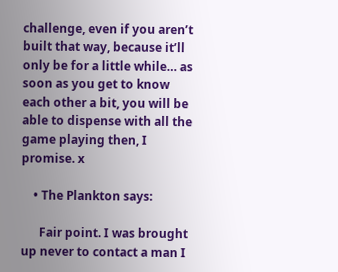challenge, even if you aren’t built that way, because it’ll only be for a little while… as soon as you get to know each other a bit, you will be able to dispense with all the game playing then, I promise. x

    • The Plankton says:

      Fair point. I was brought up never to contact a man I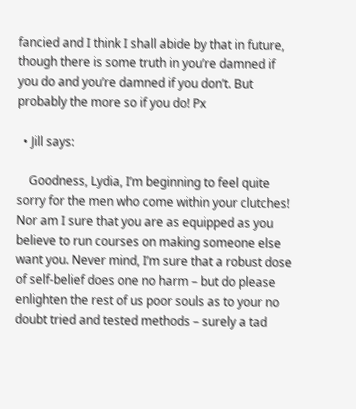fancied and I think I shall abide by that in future, though there is some truth in you’re damned if you do and you’re damned if you don’t. But probably the more so if you do! Px

  • Jill says:

    Goodness, Lydia, I’m beginning to feel quite sorry for the men who come within your clutches! Nor am I sure that you are as equipped as you believe to run courses on making someone else want you. Never mind, I’m sure that a robust dose of self-belief does one no harm – but do please enlighten the rest of us poor souls as to your no doubt tried and tested methods – surely a tad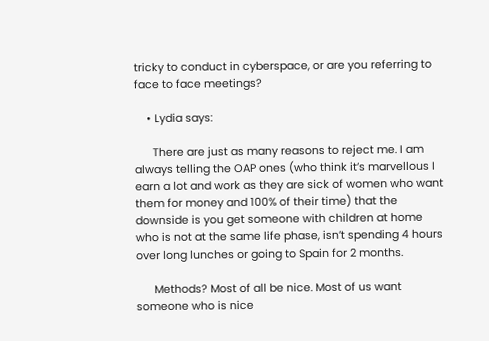tricky to conduct in cyberspace, or are you referring to face to face meetings?

    • Lydia says:

      There are just as many reasons to reject me. I am always telling the OAP ones (who think it’s marvellous I earn a lot and work as they are sick of women who want them for money and 100% of their time) that the downside is you get someone with children at home who is not at the same life phase, isn’t spending 4 hours over long lunches or going to Spain for 2 months.

      Methods? Most of all be nice. Most of us want someone who is nice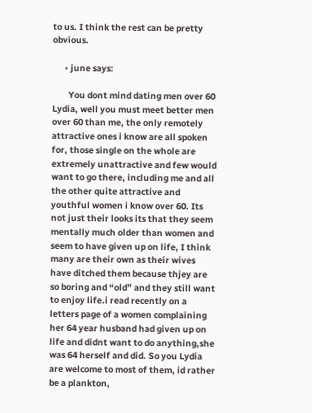to us. I think the rest can be pretty obvious.

      • june says:

        You dont mind dating men over 60 Lydia, well you must meet better men over 60 than me, the only remotely attractive ones i know are all spoken for, those single on the whole are extremely unattractive and few would want to go there, including me and all the other quite attractive and youthful women i know over 60. Its not just their looks its that they seem mentally much older than women and seem to have given up on life, I think many are their own as their wives have ditched them because thjey are so boring and “old” and they still want to enjoy life.i read recently on a letters page of a women complaining her 64 year husband had given up on life and didnt want to do anything,she was 64 herself and did. So you Lydia are welcome to most of them, id rather be a plankton,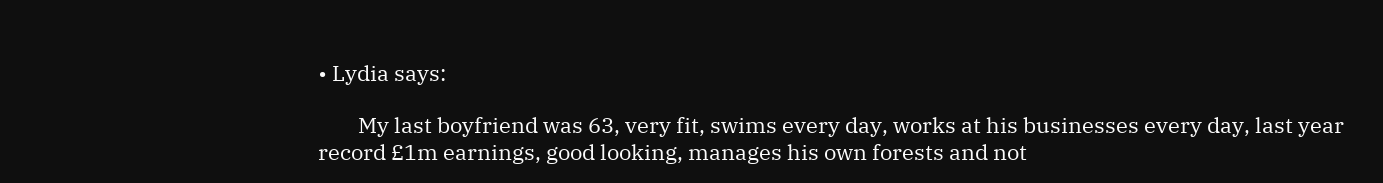• Lydia says:

        My last boyfriend was 63, very fit, swims every day, works at his businesses every day, last year record £1m earnings, good looking, manages his own forests and not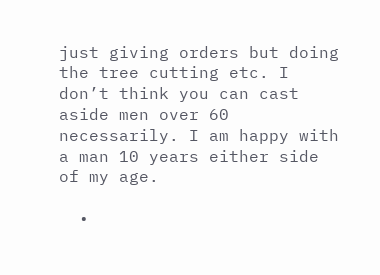just giving orders but doing the tree cutting etc. I don’t think you can cast aside men over 60 necessarily. I am happy with a man 10 years either side of my age.

  •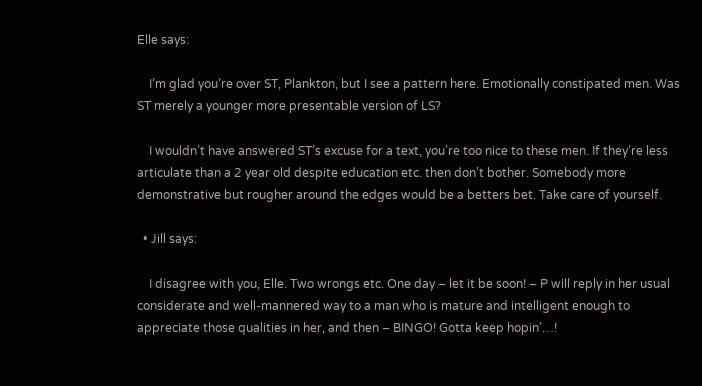Elle says:

    I’m glad you’re over ST, Plankton, but I see a pattern here. Emotionally constipated men. Was ST merely a younger more presentable version of LS?

    I wouldn’t have answered ST’s excuse for a text, you’re too nice to these men. If they’re less articulate than a 2 year old despite education etc. then don’t bother. Somebody more demonstrative but rougher around the edges would be a betters bet. Take care of yourself.

  • Jill says:

    I disagree with you, Elle. Two wrongs etc. One day – let it be soon! – P will reply in her usual considerate and well-mannered way to a man who is mature and intelligent enough to appreciate those qualities in her, and then – BINGO! Gotta keep hopin’…!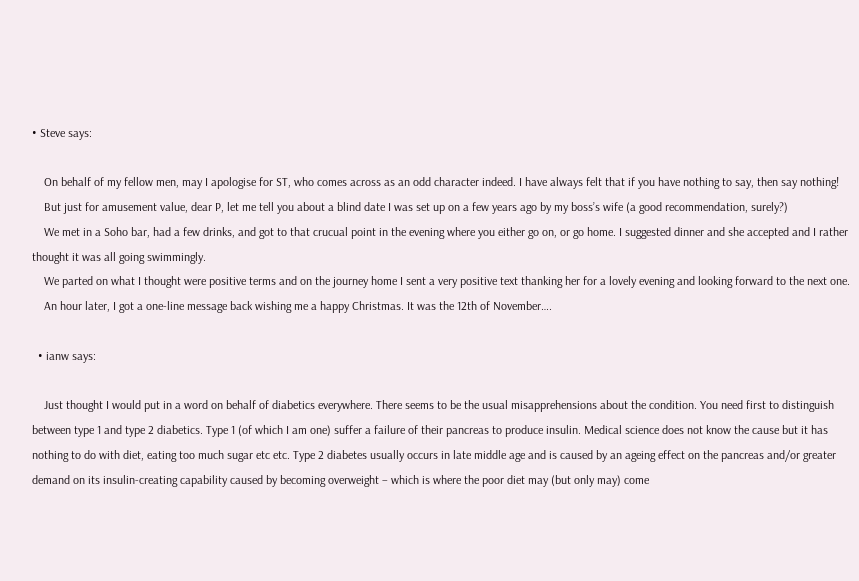• Steve says:

    On behalf of my fellow men, may I apologise for ST, who comes across as an odd character indeed. I have always felt that if you have nothing to say, then say nothing!
    But just for amusement value, dear P, let me tell you about a blind date I was set up on a few years ago by my boss’s wife (a good recommendation, surely?)
    We met in a Soho bar, had a few drinks, and got to that crucual point in the evening where you either go on, or go home. I suggested dinner and she accepted and I rather thought it was all going swimmingly.
    We parted on what I thought were positive terms and on the journey home I sent a very positive text thanking her for a lovely evening and looking forward to the next one.
    An hour later, I got a one-line message back wishing me a happy Christmas. It was the 12th of November….

  • ianw says:

    Just thought I would put in a word on behalf of diabetics everywhere. There seems to be the usual misapprehensions about the condition. You need first to distinguish between type 1 and type 2 diabetics. Type 1 (of which I am one) suffer a failure of their pancreas to produce insulin. Medical science does not know the cause but it has nothing to do with diet, eating too much sugar etc etc. Type 2 diabetes usually occurs in late middle age and is caused by an ageing effect on the pancreas and/or greater demand on its insulin-creating capability caused by becoming overweight – which is where the poor diet may (but only may) come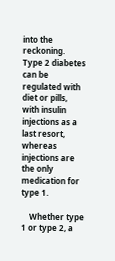into the reckoning. Type 2 diabetes can be regulated with diet or pills, with insulin injections as a last resort, whereas injections are the only medication for type 1.

    Whether type 1 or type 2, a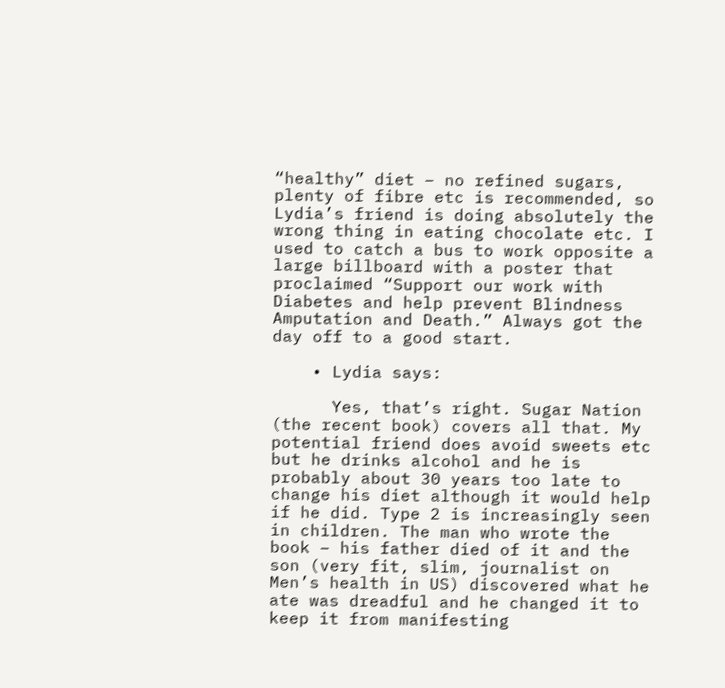“healthy” diet – no refined sugars, plenty of fibre etc is recommended, so Lydia’s friend is doing absolutely the wrong thing in eating chocolate etc. I used to catch a bus to work opposite a large billboard with a poster that proclaimed “Support our work with Diabetes and help prevent Blindness Amputation and Death.” Always got the day off to a good start.

    • Lydia says:

      Yes, that’s right. Sugar Nation (the recent book) covers all that. My potential friend does avoid sweets etc but he drinks alcohol and he is probably about 30 years too late to change his diet although it would help if he did. Type 2 is increasingly seen in children. The man who wrote the book – his father died of it and the son (very fit, slim, journalist on Men’s health in US) discovered what he ate was dreadful and he changed it to keep it from manifesting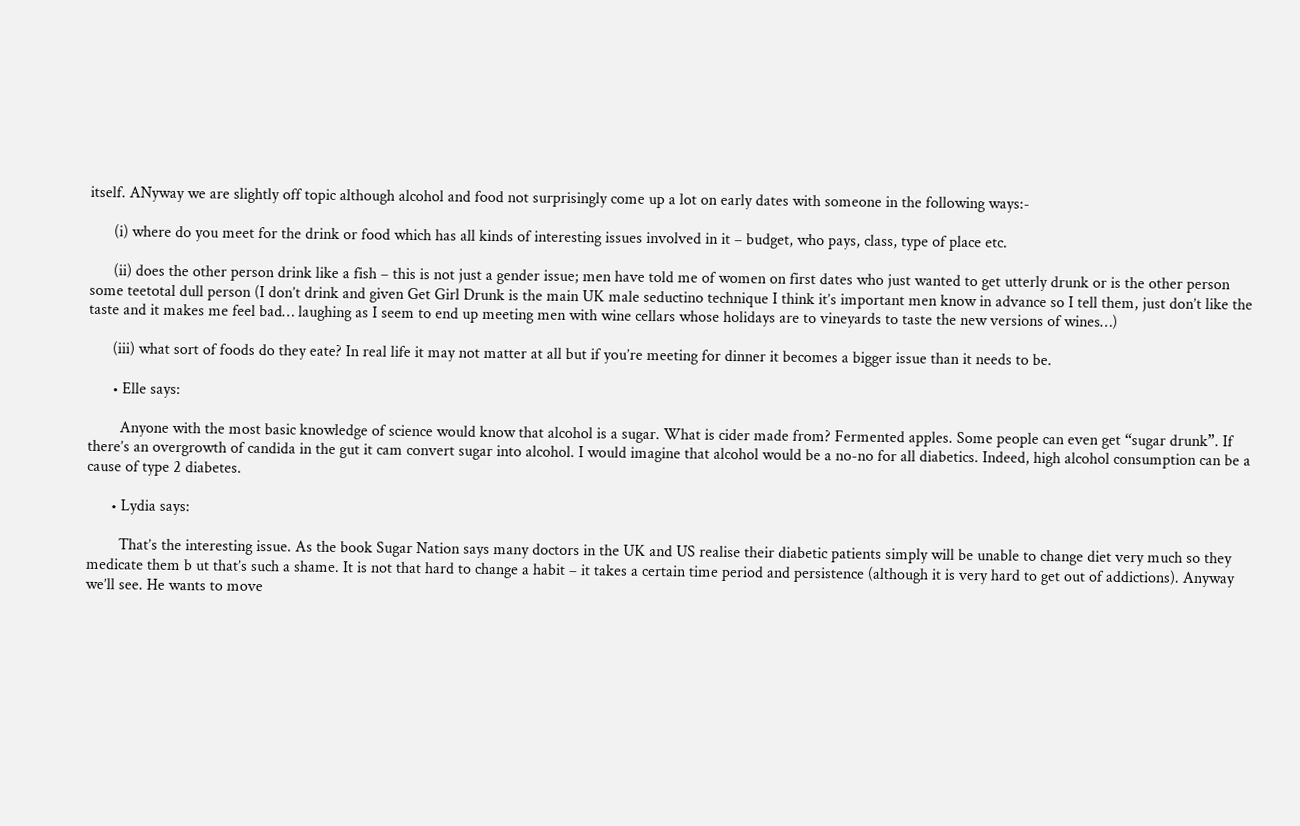itself. ANyway we are slightly off topic although alcohol and food not surprisingly come up a lot on early dates with someone in the following ways:-

      (i) where do you meet for the drink or food which has all kinds of interesting issues involved in it – budget, who pays, class, type of place etc.

      (ii) does the other person drink like a fish – this is not just a gender issue; men have told me of women on first dates who just wanted to get utterly drunk or is the other person some teetotal dull person (I don’t drink and given Get Girl Drunk is the main UK male seductino technique I think it’s important men know in advance so I tell them, just don’t like the taste and it makes me feel bad… laughing as I seem to end up meeting men with wine cellars whose holidays are to vineyards to taste the new versions of wines…)

      (iii) what sort of foods do they eate? In real life it may not matter at all but if you’re meeting for dinner it becomes a bigger issue than it needs to be.

      • Elle says:

        Anyone with the most basic knowledge of science would know that alcohol is a sugar. What is cider made from? Fermented apples. Some people can even get “sugar drunk”. If there’s an overgrowth of candida in the gut it cam convert sugar into alcohol. I would imagine that alcohol would be a no-no for all diabetics. Indeed, high alcohol consumption can be a cause of type 2 diabetes.

      • Lydia says:

        That’s the interesting issue. As the book Sugar Nation says many doctors in the UK and US realise their diabetic patients simply will be unable to change diet very much so they medicate them b ut that’s such a shame. It is not that hard to change a habit – it takes a certain time period and persistence (although it is very hard to get out of addictions). Anyway we’ll see. He wants to move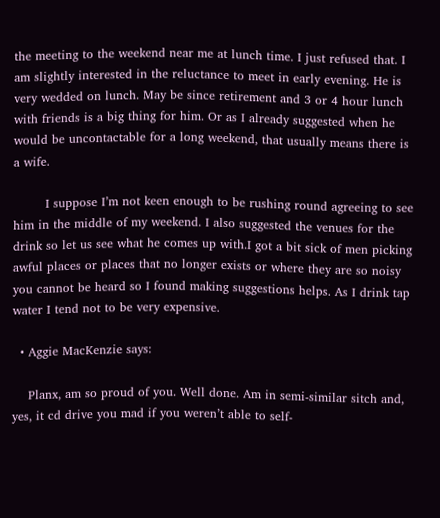the meeting to the weekend near me at lunch time. I just refused that. I am slightly interested in the reluctance to meet in early evening. He is very wedded on lunch. May be since retirement and 3 or 4 hour lunch with friends is a big thing for him. Or as I already suggested when he would be uncontactable for a long weekend, that usually means there is a wife.

        I suppose I’m not keen enough to be rushing round agreeing to see him in the middle of my weekend. I also suggested the venues for the drink so let us see what he comes up with.I got a bit sick of men picking awful places or places that no longer exists or where they are so noisy you cannot be heard so I found making suggestions helps. As I drink tap water I tend not to be very expensive.

  • Aggie MacKenzie says:

    Planx, am so proud of you. Well done. Am in semi-similar sitch and, yes, it cd drive you mad if you weren’t able to self-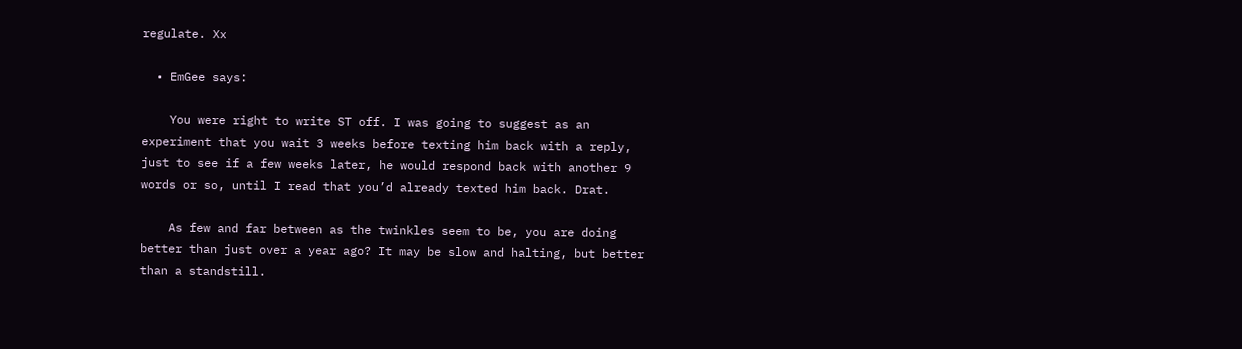regulate. Xx

  • EmGee says:

    You were right to write ST off. I was going to suggest as an experiment that you wait 3 weeks before texting him back with a reply, just to see if a few weeks later, he would respond back with another 9 words or so, until I read that you’d already texted him back. Drat.

    As few and far between as the twinkles seem to be, you are doing better than just over a year ago? It may be slow and halting, but better than a standstill.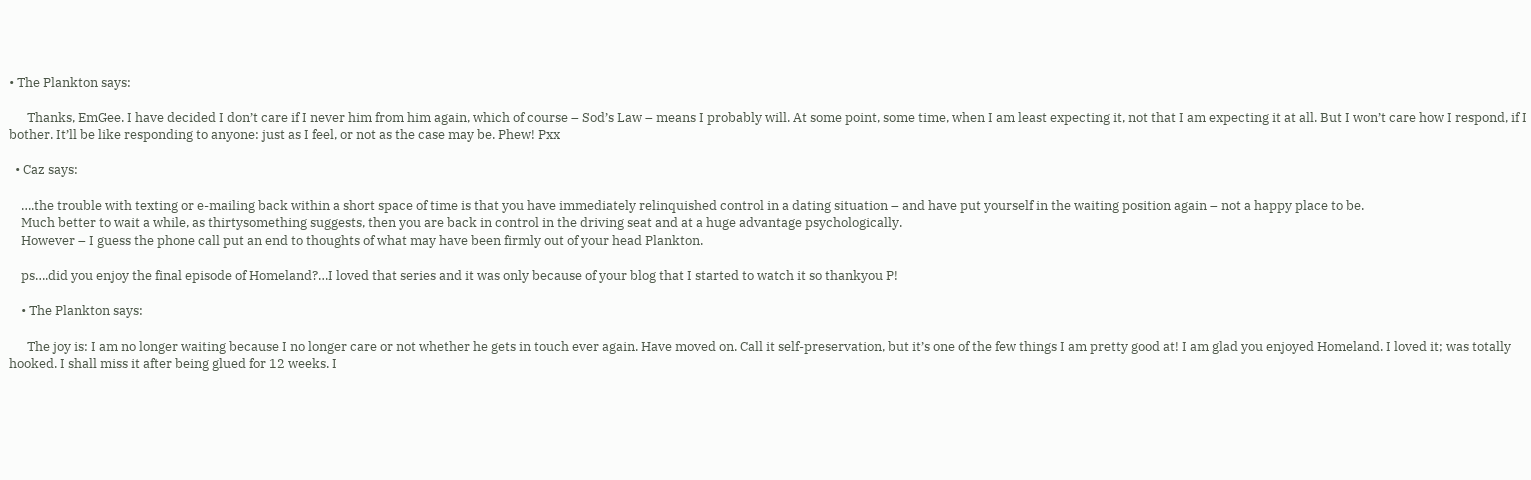• The Plankton says:

      Thanks, EmGee. I have decided I don’t care if I never him from him again, which of course – Sod’s Law – means I probably will. At some point, some time, when I am least expecting it, not that I am expecting it at all. But I won’t care how I respond, if I bother. It’ll be like responding to anyone: just as I feel, or not as the case may be. Phew! Pxx

  • Caz says:

    ….the trouble with texting or e-mailing back within a short space of time is that you have immediately relinquished control in a dating situation – and have put yourself in the waiting position again – not a happy place to be.
    Much better to wait a while, as thirtysomething suggests, then you are back in control in the driving seat and at a huge advantage psychologically.
    However – I guess the phone call put an end to thoughts of what may have been firmly out of your head Plankton.

    ps….did you enjoy the final episode of Homeland?…I loved that series and it was only because of your blog that I started to watch it so thankyou P!

    • The Plankton says:

      The joy is: I am no longer waiting because I no longer care or not whether he gets in touch ever again. Have moved on. Call it self-preservation, but it’s one of the few things I am pretty good at! I am glad you enjoyed Homeland. I loved it; was totally hooked. I shall miss it after being glued for 12 weeks. I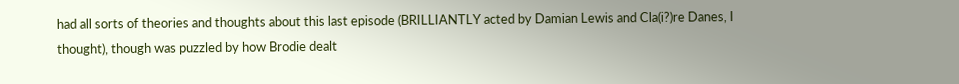had all sorts of theories and thoughts about this last episode (BRILLIANTLY acted by Damian Lewis and Cla(i?)re Danes, I thought), though was puzzled by how Brodie dealt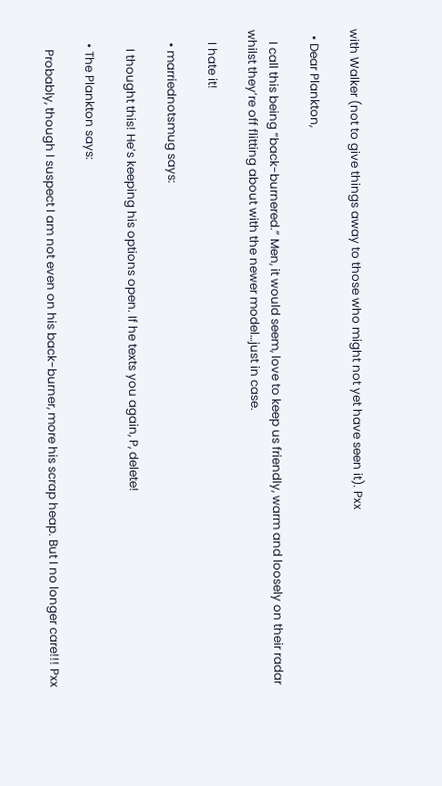with Walker (not to give things away to those who might not yet have seen it). Pxx

  • Dear Plankton,

    I call this being “back-burnered.” Men, it would seem, love to keep us friendly, warm and loosely on their radar whilst they’re off flitting about with the newer model…just in case.

    I hate it!

    • marriednotsmug says:

      I thought this! He’s keeping his options open. If he texts you again, P, delete!

    • The Plankton says:

      Probably, though I suspect I am not even on his back-burner, more his scrap heap. But I no longer care!!! Pxx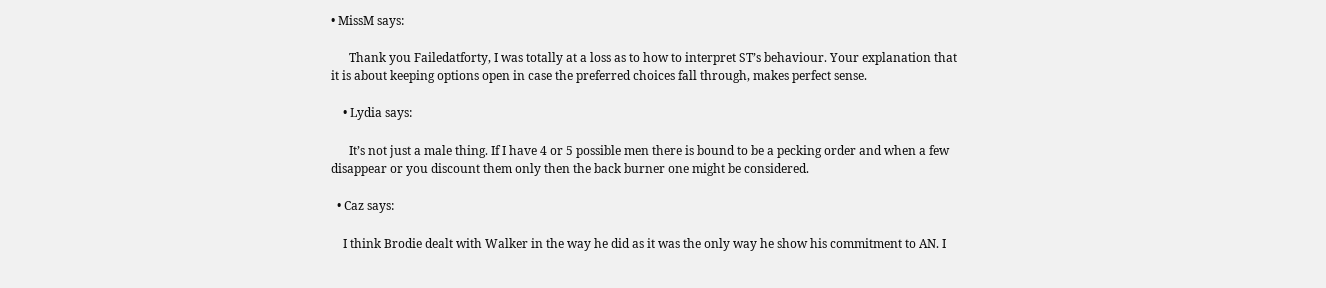• MissM says:

      Thank you Failedatforty, I was totally at a loss as to how to interpret ST’s behaviour. Your explanation that it is about keeping options open in case the preferred choices fall through, makes perfect sense.

    • Lydia says:

      It’s not just a male thing. If I have 4 or 5 possible men there is bound to be a pecking order and when a few disappear or you discount them only then the back burner one might be considered.

  • Caz says:

    I think Brodie dealt with Walker in the way he did as it was the only way he show his commitment to AN. I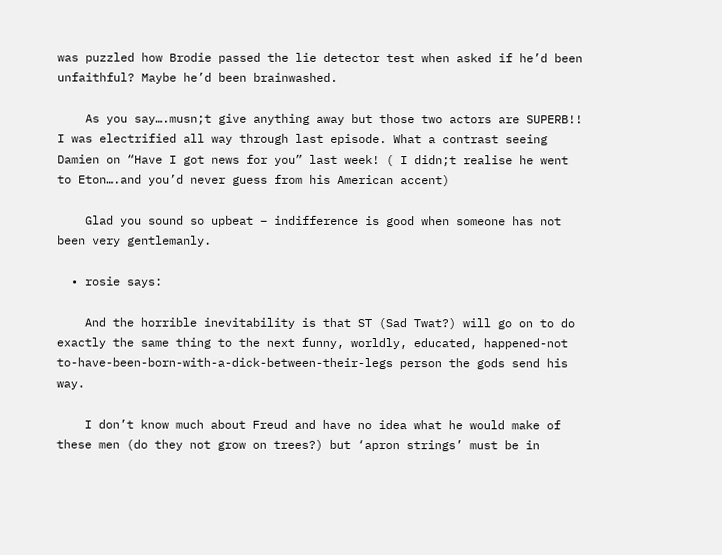was puzzled how Brodie passed the lie detector test when asked if he’d been unfaithful? Maybe he’d been brainwashed.

    As you say….musn;t give anything away but those two actors are SUPERB!! I was electrified all way through last episode. What a contrast seeing Damien on “Have I got news for you” last week! ( I didn;t realise he went to Eton….and you’d never guess from his American accent)

    Glad you sound so upbeat – indifference is good when someone has not been very gentlemanly.

  • rosie says:

    And the horrible inevitability is that ST (Sad Twat?) will go on to do exactly the same thing to the next funny, worldly, educated, happened-not to-have-been-born-with-a-dick-between-their-legs person the gods send his way.

    I don’t know much about Freud and have no idea what he would make of these men (do they not grow on trees?) but ‘apron strings’ must be in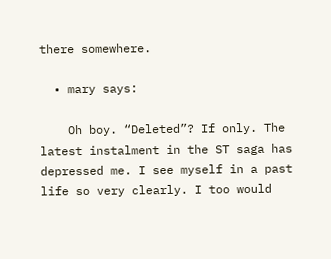there somewhere.

  • mary says:

    Oh boy. “Deleted”? If only. The latest instalment in the ST saga has depressed me. I see myself in a past life so very clearly. I too would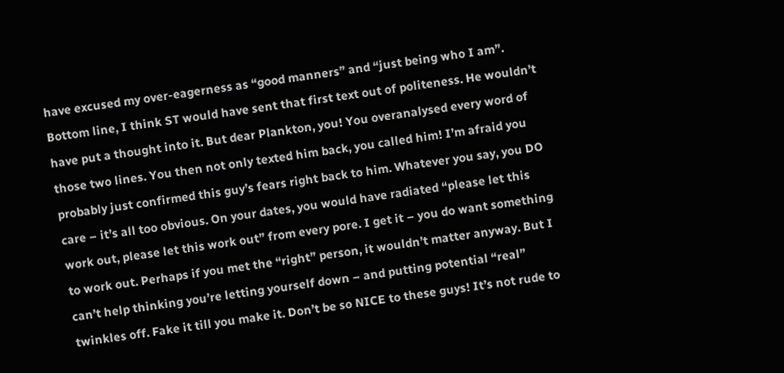have excused my over-eagerness as “good manners” and “just being who I am”. Bottom line, I think ST would have sent that first text out of politeness. He wouldn’t have put a thought into it. But dear Plankton, you! You overanalysed every word of those two lines. You then not only texted him back, you called him! I’m afraid you probably just confirmed this guy’s fears right back to him. Whatever you say, you DO care – it’s all too obvious. On your dates, you would have radiated “please let this work out, please let this work out” from every pore. I get it – you do want something to work out. Perhaps if you met the “right” person, it wouldn’t matter anyway. But I can’t help thinking you’re letting yourself down – and putting potential “real” twinkles off. Fake it till you make it. Don’t be so NICE to these guys! It’s not rude to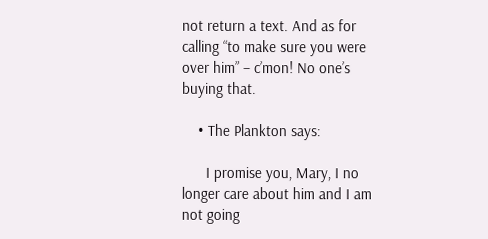not return a text. And as for calling “to make sure you were over him” – c’mon! No one’s buying that.

    • The Plankton says:

      I promise you, Mary, I no longer care about him and I am not going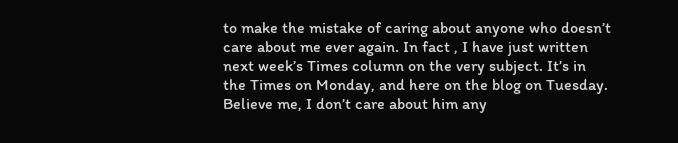to make the mistake of caring about anyone who doesn’t care about me ever again. In fact , I have just written next week’s Times column on the very subject. It’s in the Times on Monday, and here on the blog on Tuesday. Believe me, I don’t care about him any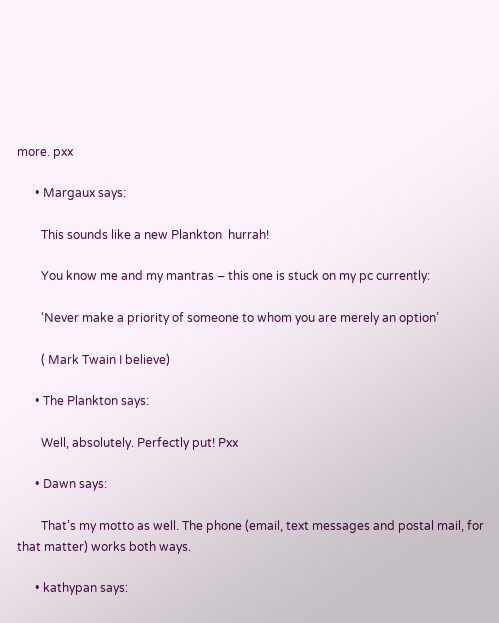more. pxx

      • Margaux says:

        This sounds like a new Plankton  hurrah!

        You know me and my mantras – this one is stuck on my pc currently:

        ‘Never make a priority of someone to whom you are merely an option’

        ( Mark Twain I believe)

      • The Plankton says:

        Well, absolutely. Perfectly put! Pxx

      • Dawn says:

        That’s my motto as well. The phone (email, text messages and postal mail, for that matter) works both ways.

      • kathypan says: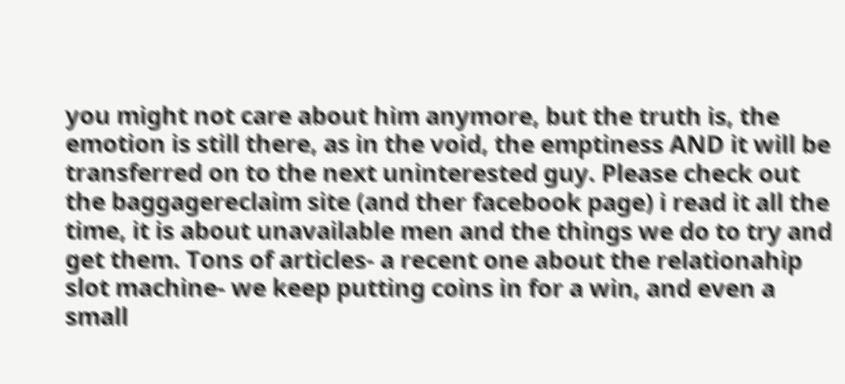you might not care about him anymore, but the truth is, the emotion is still there, as in the void, the emptiness AND it will be transferred on to the next uninterested guy. Please check out the baggagereclaim site (and ther facebook page) i read it all the time, it is about unavailable men and the things we do to try and get them. Tons of articles- a recent one about the relationahip slot machine- we keep putting coins in for a win, and even a small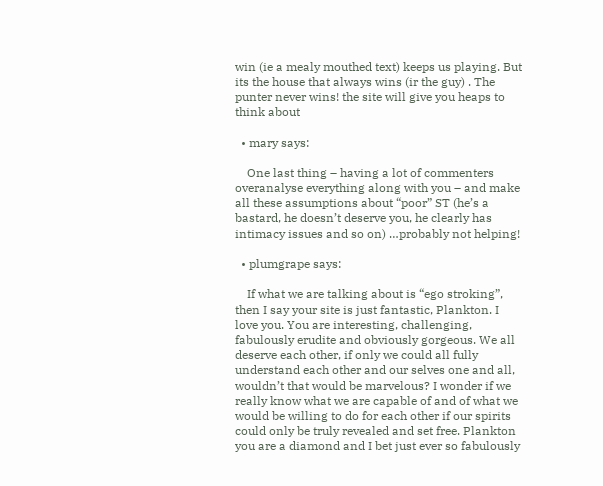win (ie a mealy mouthed text) keeps us playing. But its the house that always wins (ir the guy) . The punter never wins! the site will give you heaps to think about

  • mary says:

    One last thing – having a lot of commenters overanalyse everything along with you – and make all these assumptions about “poor” ST (he’s a bastard, he doesn’t deserve you, he clearly has intimacy issues and so on) …probably not helping!

  • plumgrape says:

    If what we are talking about is “ego stroking”, then I say your site is just fantastic, Plankton. I love you. You are interesting, challenging, fabulously erudite and obviously gorgeous. We all deserve each other, if only we could all fully understand each other and our selves one and all, wouldn’t that would be marvelous? I wonder if we really know what we are capable of and of what we would be willing to do for each other if our spirits could only be truly revealed and set free. Plankton you are a diamond and I bet just ever so fabulously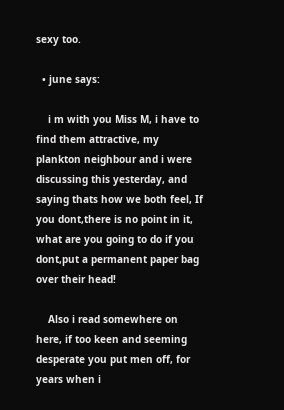sexy too.

  • june says:

    i m with you Miss M, i have to find them attractive, my plankton neighbour and i were discussing this yesterday, and saying thats how we both feel, If you dont,there is no point in it, what are you going to do if you dont,put a permanent paper bag over their head!

    Also i read somewhere on here, if too keen and seeming desperate you put men off, for years when i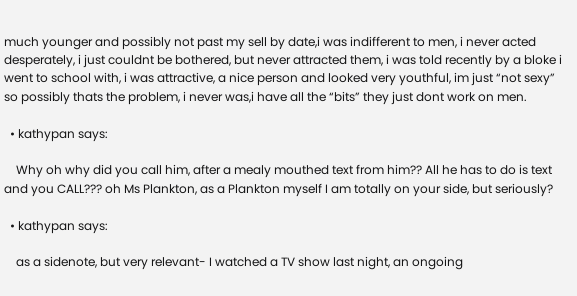much younger and possibly not past my sell by date,i was indifferent to men, i never acted desperately, i just couldnt be bothered, but never attracted them, i was told recently by a bloke i went to school with, i was attractive, a nice person and looked very youthful, im just “not sexy” so possibly thats the problem, i never was,i have all the “bits” they just dont work on men.

  • kathypan says:

    Why oh why did you call him, after a mealy mouthed text from him?? All he has to do is text and you CALL??? oh Ms Plankton, as a Plankton myself I am totally on your side, but seriously?

  • kathypan says:

    as a sidenote, but very relevant- I watched a TV show last night, an ongoing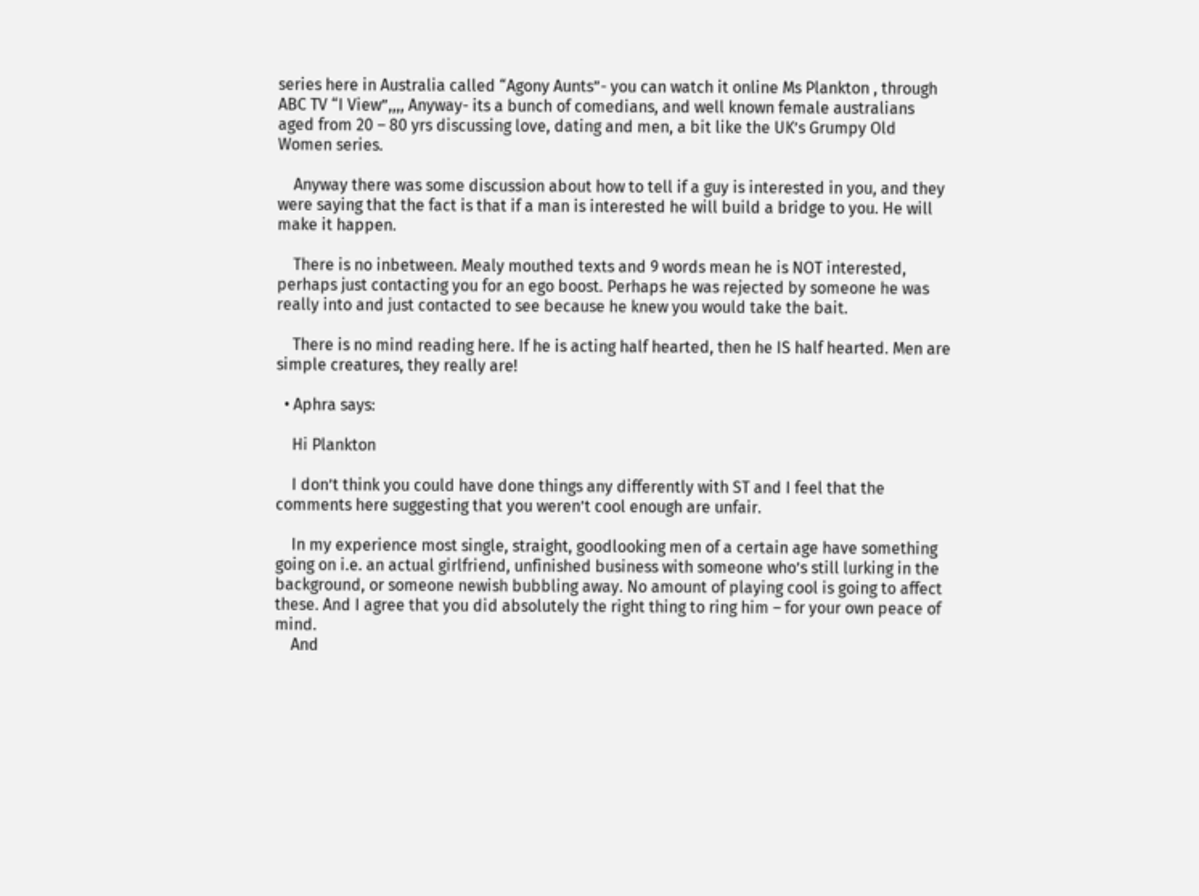series here in Australia called “Agony Aunts”- you can watch it online Ms Plankton , through ABC TV “I View”,,,, Anyway- its a bunch of comedians, and well known female australians aged from 20 – 80 yrs discussing love, dating and men, a bit like the UK’s Grumpy Old Women series.

    Anyway there was some discussion about how to tell if a guy is interested in you, and they were saying that the fact is that if a man is interested he will build a bridge to you. He will make it happen.

    There is no inbetween. Mealy mouthed texts and 9 words mean he is NOT interested, perhaps just contacting you for an ego boost. Perhaps he was rejected by someone he was really into and just contacted to see because he knew you would take the bait.

    There is no mind reading here. If he is acting half hearted, then he IS half hearted. Men are simple creatures, they really are!

  • Aphra says:

    Hi Plankton

    I don’t think you could have done things any differently with ST and I feel that the comments here suggesting that you weren’t cool enough are unfair.

    In my experience most single, straight, goodlooking men of a certain age have something going on i.e. an actual girlfriend, unfinished business with someone who’s still lurking in the background, or someone newish bubbling away. No amount of playing cool is going to affect these. And I agree that you did absolutely the right thing to ring him – for your own peace of mind.
    And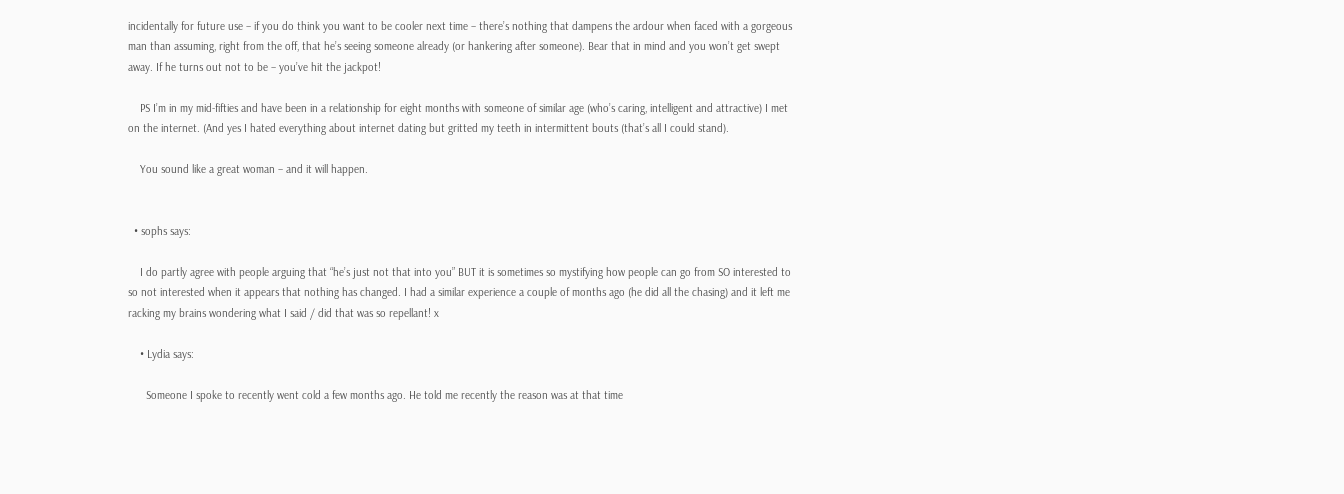incidentally for future use – if you do think you want to be cooler next time – there’s nothing that dampens the ardour when faced with a gorgeous man than assuming, right from the off, that he’s seeing someone already (or hankering after someone). Bear that in mind and you won’t get swept away. If he turns out not to be – you’ve hit the jackpot!

    PS I’m in my mid-fifties and have been in a relationship for eight months with someone of similar age (who’s caring, intelligent and attractive) I met on the internet. (And yes I hated everything about internet dating but gritted my teeth in intermittent bouts (that’s all I could stand).

    You sound like a great woman – and it will happen.


  • sophs says:

    I do partly agree with people arguing that “he’s just not that into you” BUT it is sometimes so mystifying how people can go from SO interested to so not interested when it appears that nothing has changed. I had a similar experience a couple of months ago (he did all the chasing) and it left me racking my brains wondering what I said / did that was so repellant! x

    • Lydia says:

      Someone I spoke to recently went cold a few months ago. He told me recently the reason was at that time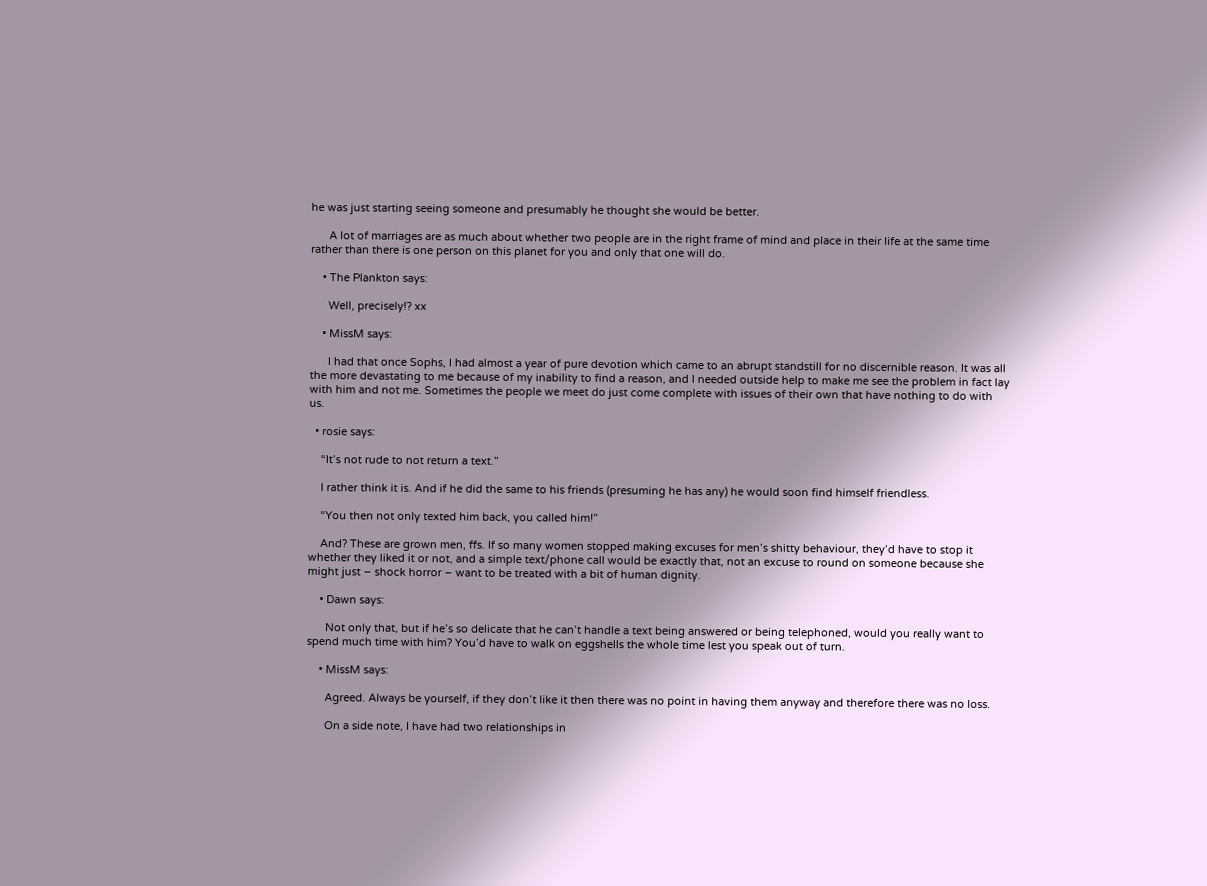he was just starting seeing someone and presumably he thought she would be better.

      A lot of marriages are as much about whether two people are in the right frame of mind and place in their life at the same time rather than there is one person on this planet for you and only that one will do.

    • The Plankton says:

      Well, precisely!? xx

    • MissM says:

      I had that once Sophs, I had almost a year of pure devotion which came to an abrupt standstill for no discernible reason. It was all the more devastating to me because of my inability to find a reason, and I needed outside help to make me see the problem in fact lay with him and not me. Sometimes the people we meet do just come complete with issues of their own that have nothing to do with us.

  • rosie says:

    “It’s not rude to not return a text.”

    I rather think it is. And if he did the same to his friends (presuming he has any) he would soon find himself friendless.

    “You then not only texted him back, you called him!”

    And? These are grown men, ffs. If so many women stopped making excuses for men’s shitty behaviour, they’d have to stop it whether they liked it or not, and a simple text/phone call would be exactly that, not an excuse to round on someone because she might just – shock horror – want to be treated with a bit of human dignity.

    • Dawn says:

      Not only that, but if he’s so delicate that he can’t handle a text being answered or being telephoned, would you really want to spend much time with him? You’d have to walk on eggshells the whole time lest you speak out of turn.

    • MissM says:

      Agreed. Always be yourself, if they don’t like it then there was no point in having them anyway and therefore there was no loss.

      On a side note, I have had two relationships in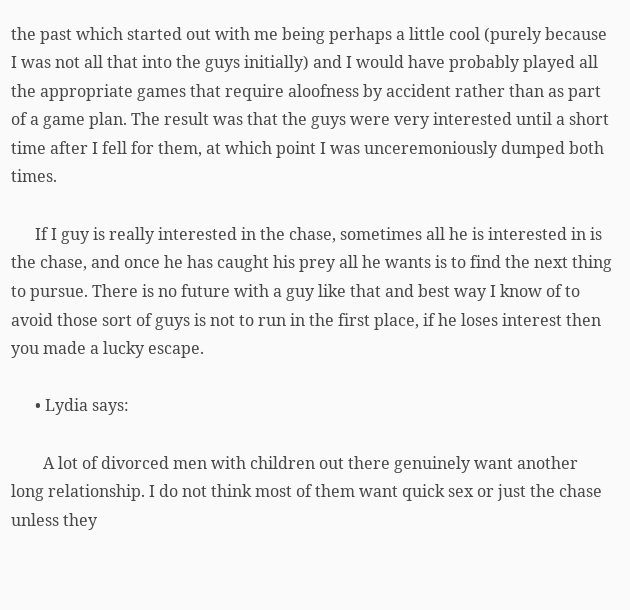the past which started out with me being perhaps a little cool (purely because I was not all that into the guys initially) and I would have probably played all the appropriate games that require aloofness by accident rather than as part of a game plan. The result was that the guys were very interested until a short time after I fell for them, at which point I was unceremoniously dumped both times.

      If I guy is really interested in the chase, sometimes all he is interested in is the chase, and once he has caught his prey all he wants is to find the next thing to pursue. There is no future with a guy like that and best way I know of to avoid those sort of guys is not to run in the first place, if he loses interest then you made a lucky escape.

      • Lydia says:

        A lot of divorced men with children out there genuinely want another long relationship. I do not think most of them want quick sex or just the chase unless they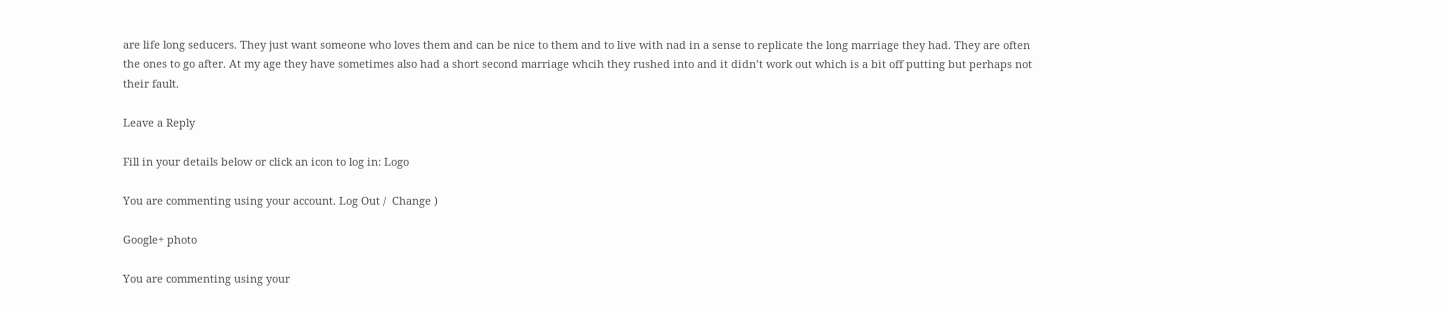are life long seducers. They just want someone who loves them and can be nice to them and to live with nad in a sense to replicate the long marriage they had. They are often the ones to go after. At my age they have sometimes also had a short second marriage whcih they rushed into and it didn’t work out which is a bit off putting but perhaps not their fault.

Leave a Reply

Fill in your details below or click an icon to log in: Logo

You are commenting using your account. Log Out /  Change )

Google+ photo

You are commenting using your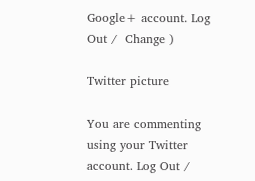Google+ account. Log Out /  Change )

Twitter picture

You are commenting using your Twitter account. Log Out /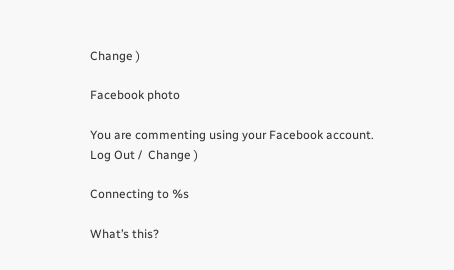Change )

Facebook photo

You are commenting using your Facebook account. Log Out /  Change )

Connecting to %s

What’s this?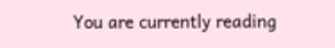You are currently reading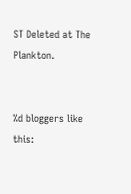ST Deleted at The Plankton.


%d bloggers like this: